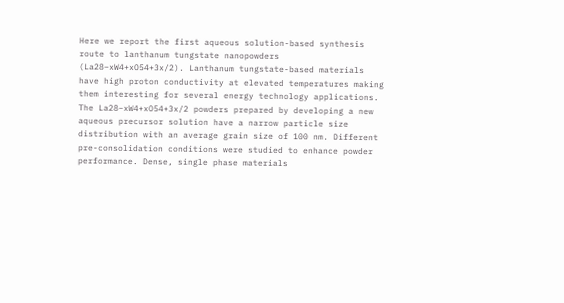Here we report the first aqueous solution-based synthesis route to lanthanum tungstate nanopowders (La28−xW4+xO54+3x/2). Lanthanum tungstate-based materials have high proton conductivity at elevated temperatures making them interesting for several energy technology applications. The La28−xW4+xO54+3x/2 powders prepared by developing a new aqueous precursor solution have a narrow particle size distribution with an average grain size of 100 nm. Different pre-consolidation conditions were studied to enhance powder performance. Dense, single phase materials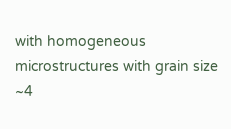with homogeneous microstructures with grain size ~4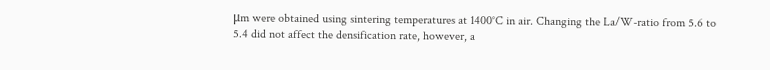μm were obtained using sintering temperatures at 1400°C in air. Changing the La/W-ratio from 5.6 to 5.4 did not affect the densification rate, however, a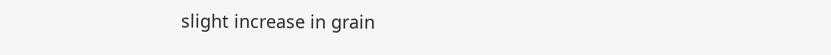slight increase in grain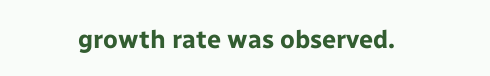growth rate was observed.